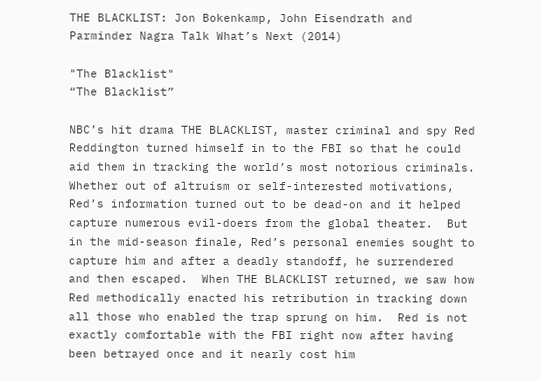THE BLACKLIST: Jon Bokenkamp, John Eisendrath and Parminder Nagra Talk What’s Next (2014)

"The Blacklist"
“The Blacklist”

NBC’s hit drama THE BLACKLIST, master criminal and spy Red Reddington turned himself in to the FBI so that he could aid them in tracking the world’s most notorious criminals.  Whether out of altruism or self-interested motivations, Red’s information turned out to be dead-on and it helped capture numerous evil-doers from the global theater.  But in the mid-season finale, Red’s personal enemies sought to capture him and after a deadly standoff, he surrendered and then escaped.  When THE BLACKLIST returned, we saw how Red methodically enacted his retribution in tracking down all those who enabled the trap sprung on him.  Red is not exactly comfortable with the FBI right now after having been betrayed once and it nearly cost him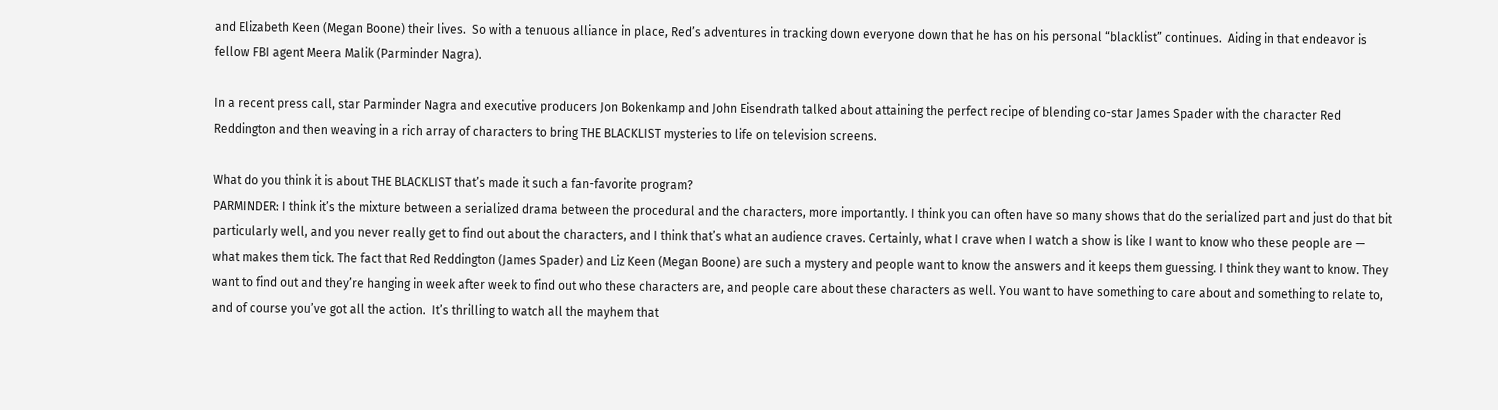and Elizabeth Keen (Megan Boone) their lives.  So with a tenuous alliance in place, Red’s adventures in tracking down everyone down that he has on his personal “blacklist” continues.  Aiding in that endeavor is fellow FBI agent Meera Malik (Parminder Nagra).

In a recent press call, star Parminder Nagra and executive producers Jon Bokenkamp and John Eisendrath talked about attaining the perfect recipe of blending co-star James Spader with the character Red Reddington and then weaving in a rich array of characters to bring THE BLACKLIST mysteries to life on television screens.

What do you think it is about THE BLACKLIST that’s made it such a fan-favorite program?
PARMINDER: I think it’s the mixture between a serialized drama between the procedural and the characters, more importantly. I think you can often have so many shows that do the serialized part and just do that bit particularly well, and you never really get to find out about the characters, and I think that’s what an audience craves. Certainly, what I crave when I watch a show is like I want to know who these people are — what makes them tick. The fact that Red Reddington (James Spader) and Liz Keen (Megan Boone) are such a mystery and people want to know the answers and it keeps them guessing. I think they want to know. They want to find out and they’re hanging in week after week to find out who these characters are, and people care about these characters as well. You want to have something to care about and something to relate to, and of course you’ve got all the action.  It’s thrilling to watch all the mayhem that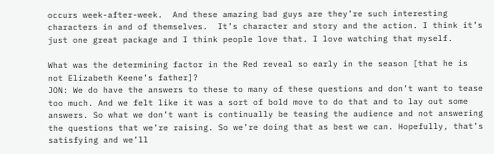occurs week-after-week.  And these amazing bad guys are they’re such interesting characters in and of themselves.  It’s character and story and the action. I think it’s just one great package and I think people love that. I love watching that myself.

What was the determining factor in the Red reveal so early in the season [that he is not Elizabeth Keene’s father]?
JON: We do have the answers to these to many of these questions and don’t want to tease too much. And we felt like it was a sort of bold move to do that and to lay out some answers. So what we don’t want is continually be teasing the audience and not answering the questions that we’re raising. So we’re doing that as best we can. Hopefully, that’s satisfying and we’ll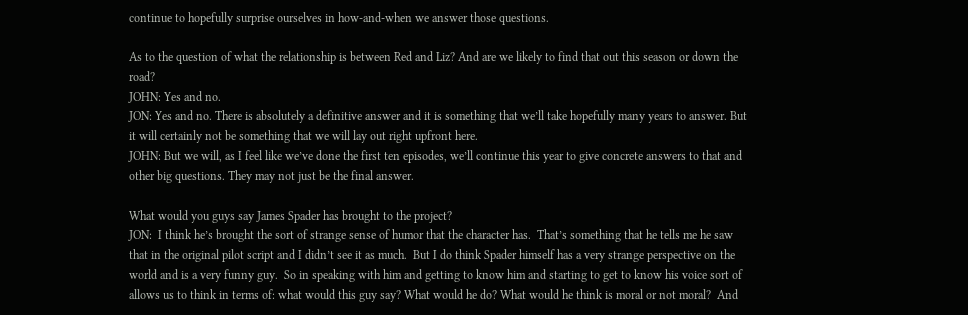continue to hopefully surprise ourselves in how-and-when we answer those questions.

As to the question of what the relationship is between Red and Liz? And are we likely to find that out this season or down the road?
JOHN: Yes and no.
JON: Yes and no. There is absolutely a definitive answer and it is something that we’ll take hopefully many years to answer. But it will certainly not be something that we will lay out right upfront here.
JOHN: But we will, as I feel like we’ve done the first ten episodes, we’ll continue this year to give concrete answers to that and other big questions. They may not just be the final answer.

What would you guys say James Spader has brought to the project?
JON:  I think he’s brought the sort of strange sense of humor that the character has.  That’s something that he tells me he saw that in the original pilot script and I didn’t see it as much.  But I do think Spader himself has a very strange perspective on the world and is a very funny guy.  So in speaking with him and getting to know him and starting to get to know his voice sort of allows us to think in terms of: what would this guy say? What would he do? What would he think is moral or not moral?  And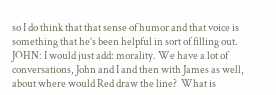so I do think that that sense of humor and that voice is something that he’s been helpful in sort of filling out.
JOHN: I would just add: morality. We have a lot of conversations, John and I and then with James as well, about where would Red draw the line?  What is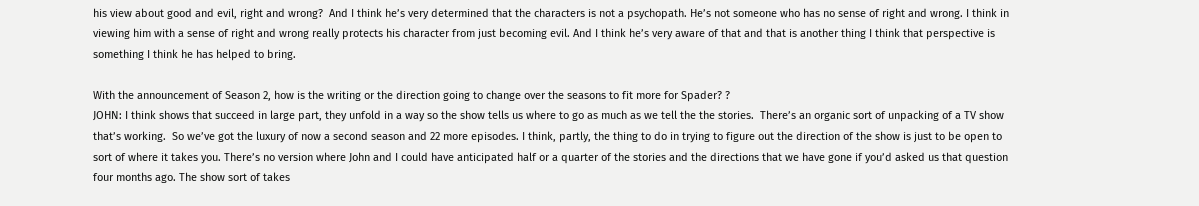his view about good and evil, right and wrong?  And I think he’s very determined that the characters is not a psychopath. He’s not someone who has no sense of right and wrong. I think in viewing him with a sense of right and wrong really protects his character from just becoming evil. And I think he’s very aware of that and that is another thing I think that perspective is something I think he has helped to bring.

With the announcement of Season 2, how is the writing or the direction going to change over the seasons to fit more for Spader? ?
JOHN: I think shows that succeed in large part, they unfold in a way so the show tells us where to go as much as we tell the the stories.  There’s an organic sort of unpacking of a TV show that’s working.  So we’ve got the luxury of now a second season and 22 more episodes. I think, partly, the thing to do in trying to figure out the direction of the show is just to be open to sort of where it takes you. There’s no version where John and I could have anticipated half or a quarter of the stories and the directions that we have gone if you’d asked us that question four months ago. The show sort of takes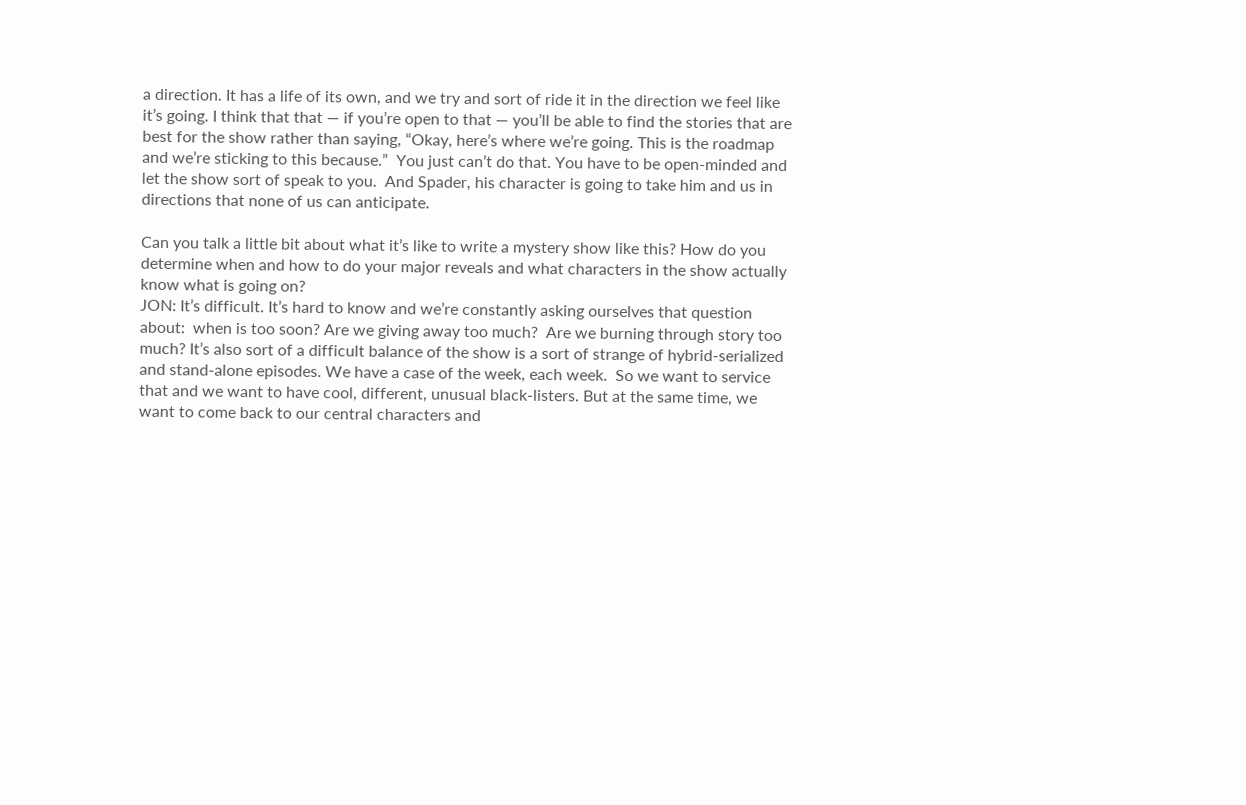a direction. It has a life of its own, and we try and sort of ride it in the direction we feel like it’s going. I think that that — if you’re open to that — you’ll be able to find the stories that are best for the show rather than saying, “Okay, here’s where we’re going. This is the roadmap and we’re sticking to this because.”  You just can’t do that. You have to be open-minded and let the show sort of speak to you.  And Spader, his character is going to take him and us in directions that none of us can anticipate.

Can you talk a little bit about what it’s like to write a mystery show like this? How do you determine when and how to do your major reveals and what characters in the show actually know what is going on?
JON: It’s difficult. It’s hard to know and we’re constantly asking ourselves that question about:  when is too soon? Are we giving away too much?  Are we burning through story too much? It’s also sort of a difficult balance of the show is a sort of strange of hybrid-serialized and stand-alone episodes. We have a case of the week, each week.  So we want to service that and we want to have cool, different, unusual black-listers. But at the same time, we want to come back to our central characters and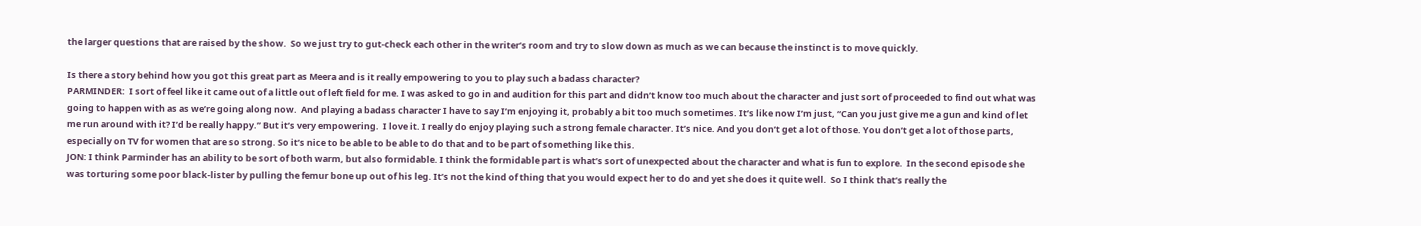the larger questions that are raised by the show.  So we just try to gut-check each other in the writer’s room and try to slow down as much as we can because the instinct is to move quickly.

Is there a story behind how you got this great part as Meera and is it really empowering to you to play such a badass character?
PARMINDER:  I sort of feel like it came out of a little out of left field for me. I was asked to go in and audition for this part and didn’t know too much about the character and just sort of proceeded to find out what was going to happen with as as we’re going along now.  And playing a badass character I have to say I’m enjoying it, probably a bit too much sometimes. It’s like now I’m just, “Can you just give me a gun and kind of let me run around with it? I’d be really happy.” But it’s very empowering.  I love it. I really do enjoy playing such a strong female character. It’s nice. And you don’t get a lot of those. You don’t get a lot of those parts, especially on TV for women that are so strong. So it’s nice to be able to be able to do that and to be part of something like this.
JON: I think Parminder has an ability to be sort of both warm, but also formidable. I think the formidable part is what’s sort of unexpected about the character and what is fun to explore.  In the second episode she was torturing some poor black-lister by pulling the femur bone up out of his leg. It’s not the kind of thing that you would expect her to do and yet she does it quite well.  So I think that’s really the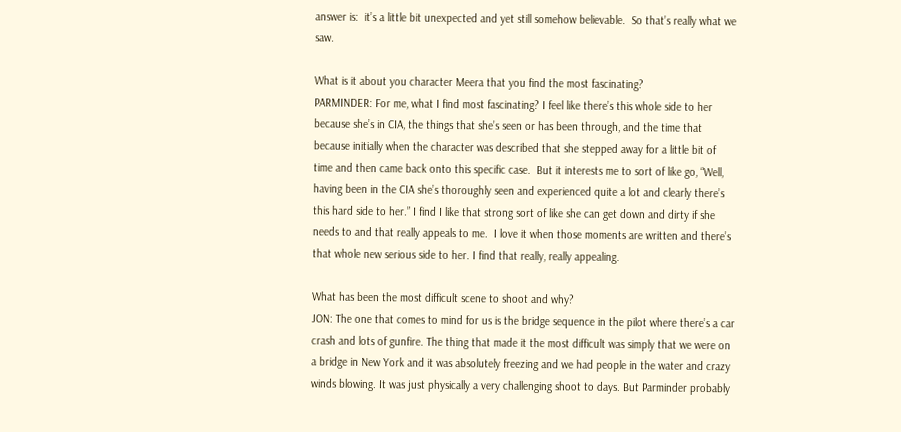answer is:  it’s a little bit unexpected and yet still somehow believable.  So that’s really what we saw.

What is it about you character Meera that you find the most fascinating?
PARMINDER: For me, what I find most fascinating? I feel like there’s this whole side to her because she’s in CIA, the things that she’s seen or has been through, and the time that because initially when the character was described that she stepped away for a little bit of time and then came back onto this specific case.  But it interests me to sort of like go, “Well, having been in the CIA she’s thoroughly seen and experienced quite a lot and clearly there’s this hard side to her.” I find I like that strong sort of like she can get down and dirty if she needs to and that really appeals to me.  I love it when those moments are written and there’s that whole new serious side to her. I find that really, really appealing.

What has been the most difficult scene to shoot and why?
JON: The one that comes to mind for us is the bridge sequence in the pilot where there’s a car crash and lots of gunfire. The thing that made it the most difficult was simply that we were on a bridge in New York and it was absolutely freezing and we had people in the water and crazy winds blowing. It was just physically a very challenging shoot to days. But Parminder probably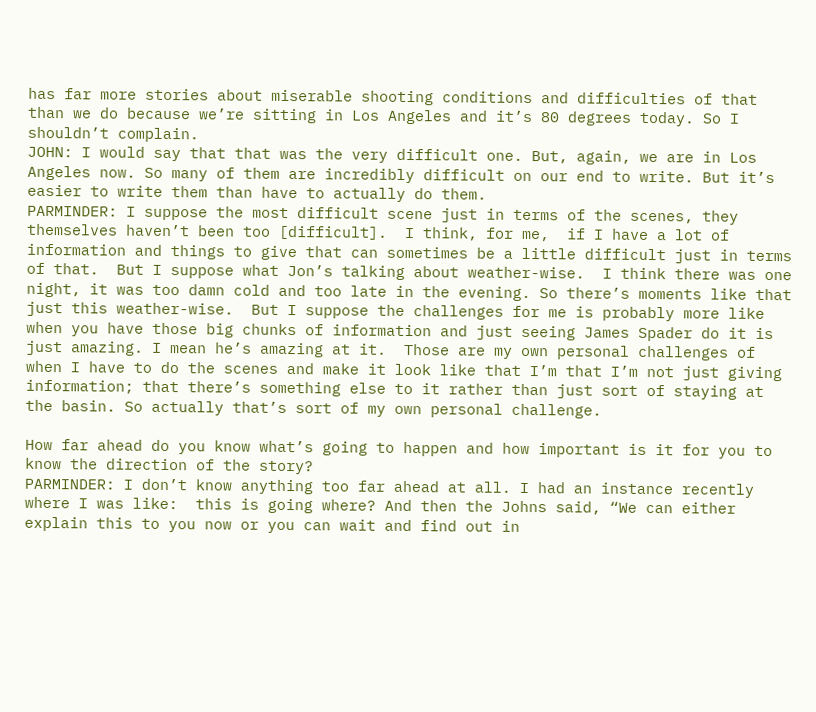has far more stories about miserable shooting conditions and difficulties of that than we do because we’re sitting in Los Angeles and it’s 80 degrees today. So I shouldn’t complain.
JOHN: I would say that that was the very difficult one. But, again, we are in Los Angeles now. So many of them are incredibly difficult on our end to write. But it’s easier to write them than have to actually do them.
PARMINDER: I suppose the most difficult scene just in terms of the scenes, they themselves haven’t been too [difficult].  I think, for me,  if I have a lot of information and things to give that can sometimes be a little difficult just in terms of that.  But I suppose what Jon’s talking about weather-wise.  I think there was one night, it was too damn cold and too late in the evening. So there’s moments like that just this weather-wise.  But I suppose the challenges for me is probably more like when you have those big chunks of information and just seeing James Spader do it is just amazing. I mean he’s amazing at it.  Those are my own personal challenges of when I have to do the scenes and make it look like that I’m that I’m not just giving information; that there’s something else to it rather than just sort of staying at the basin. So actually that’s sort of my own personal challenge.

How far ahead do you know what’s going to happen and how important is it for you to know the direction of the story?
PARMINDER: I don’t know anything too far ahead at all. I had an instance recently where I was like:  this is going where? And then the Johns said, “We can either explain this to you now or you can wait and find out in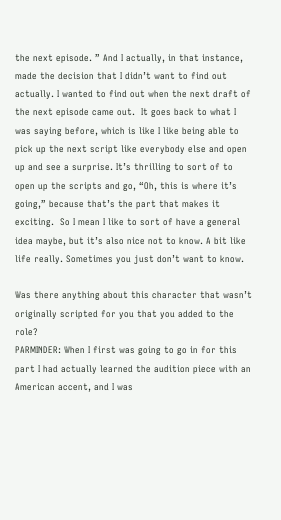the next episode. ” And I actually, in that instance, made the decision that I didn’t want to find out actually. I wanted to find out when the next draft of the next episode came out.  It goes back to what I was saying before, which is like I like being able to pick up the next script like everybody else and open up and see a surprise. It’s thrilling to sort of to open up the scripts and go, “Oh, this is where it’s going,” because that’s the part that makes it exciting.  So I mean I like to sort of have a general idea maybe, but it’s also nice not to know. A bit like life really. Sometimes you just don’t want to know.

Was there anything about this character that wasn’t originally scripted for you that you added to the role?
PARMINDER: When I first was going to go in for this part I had actually learned the audition piece with an American accent, and I was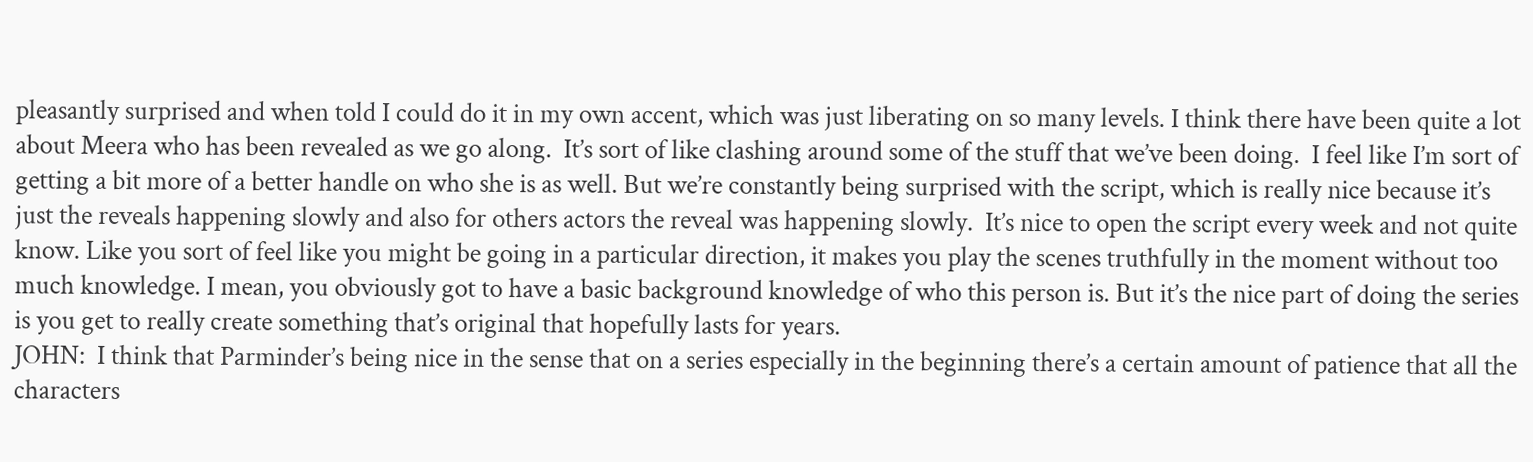pleasantly surprised and when told I could do it in my own accent, which was just liberating on so many levels. I think there have been quite a lot about Meera who has been revealed as we go along.  It’s sort of like clashing around some of the stuff that we’ve been doing.  I feel like I’m sort of getting a bit more of a better handle on who she is as well. But we’re constantly being surprised with the script, which is really nice because it’s just the reveals happening slowly and also for others actors the reveal was happening slowly.  It’s nice to open the script every week and not quite know. Like you sort of feel like you might be going in a particular direction, it makes you play the scenes truthfully in the moment without too much knowledge. I mean, you obviously got to have a basic background knowledge of who this person is. But it’s the nice part of doing the series is you get to really create something that’s original that hopefully lasts for years.
JOHN:  I think that Parminder’s being nice in the sense that on a series especially in the beginning there’s a certain amount of patience that all the characters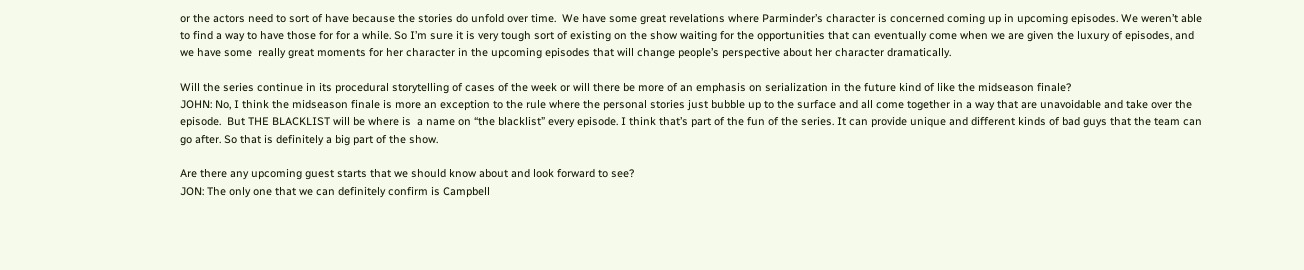or the actors need to sort of have because the stories do unfold over time.  We have some great revelations where Parminder’s character is concerned coming up in upcoming episodes. We weren’t able to find a way to have those for for a while. So I’m sure it is very tough sort of existing on the show waiting for the opportunities that can eventually come when we are given the luxury of episodes, and we have some  really great moments for her character in the upcoming episodes that will change people’s perspective about her character dramatically.

Will the series continue in its procedural storytelling of cases of the week or will there be more of an emphasis on serialization in the future kind of like the midseason finale?
JOHN: No, I think the midseason finale is more an exception to the rule where the personal stories just bubble up to the surface and all come together in a way that are unavoidable and take over the episode.  But THE BLACKLIST will be where is  a name on “the blacklist” every episode. I think that’s part of the fun of the series. It can provide unique and different kinds of bad guys that the team can go after. So that is definitely a big part of the show.

Are there any upcoming guest starts that we should know about and look forward to see?
JON: The only one that we can definitely confirm is Campbell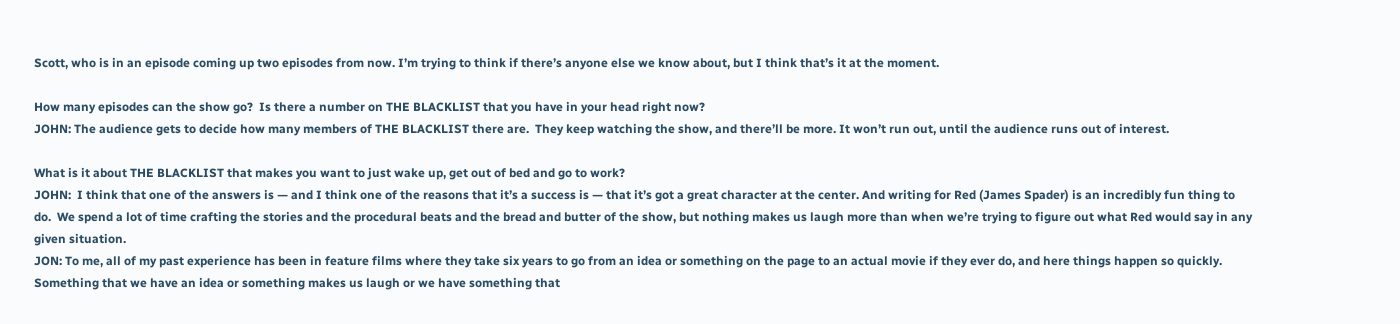Scott, who is in an episode coming up two episodes from now. I’m trying to think if there’s anyone else we know about, but I think that’s it at the moment.

How many episodes can the show go?  Is there a number on THE BLACKLIST that you have in your head right now?
JOHN: The audience gets to decide how many members of THE BLACKLIST there are.  They keep watching the show, and there’ll be more. It won’t run out, until the audience runs out of interest.

What is it about THE BLACKLIST that makes you want to just wake up, get out of bed and go to work?
JOHN:  I think that one of the answers is — and I think one of the reasons that it’s a success is — that it’s got a great character at the center. And writing for Red (James Spader) is an incredibly fun thing to do.  We spend a lot of time crafting the stories and the procedural beats and the bread and butter of the show, but nothing makes us laugh more than when we’re trying to figure out what Red would say in any given situation.
JON: To me, all of my past experience has been in feature films where they take six years to go from an idea or something on the page to an actual movie if they ever do, and here things happen so quickly.  Something that we have an idea or something makes us laugh or we have something that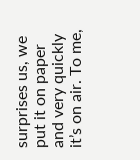surprises us, we put it on paper and very quickly it’s on air. To me,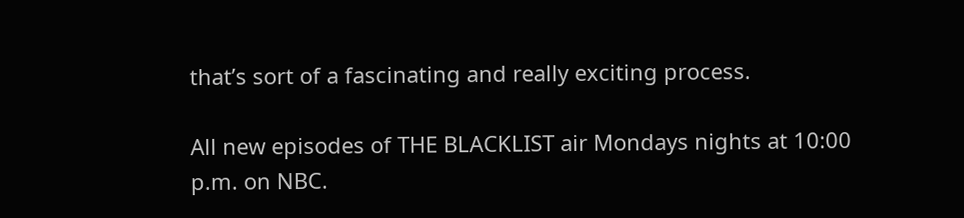that’s sort of a fascinating and really exciting process.

All new episodes of THE BLACKLIST air Mondays nights at 10:00 p.m. on NBC.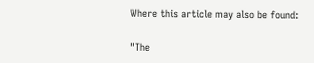Where this article may also be found:

"The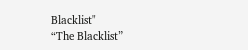Blacklist"
“The Blacklist”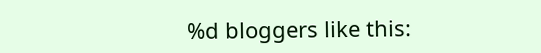%d bloggers like this: